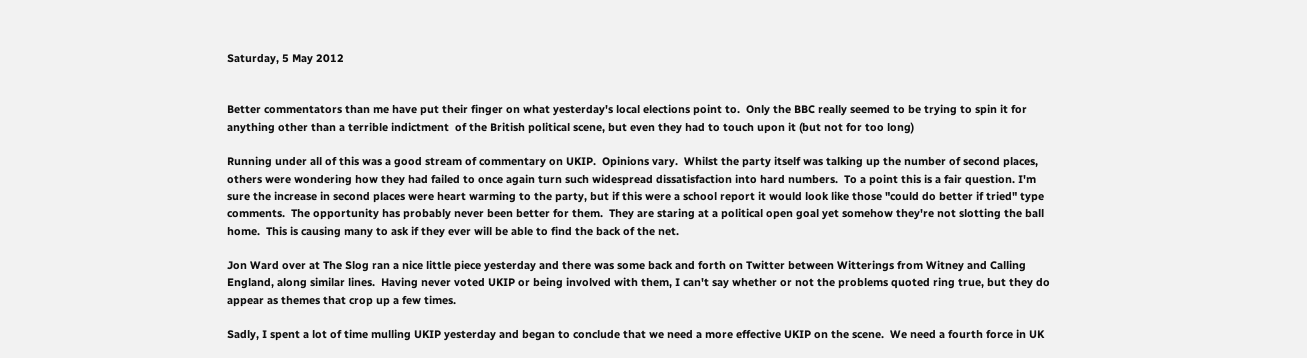Saturday, 5 May 2012


Better commentators than me have put their finger on what yesterday's local elections point to.  Only the BBC really seemed to be trying to spin it for anything other than a terrible indictment  of the British political scene, but even they had to touch upon it (but not for too long)

Running under all of this was a good stream of commentary on UKIP.  Opinions vary.  Whilst the party itself was talking up the number of second places, others were wondering how they had failed to once again turn such widespread dissatisfaction into hard numbers.  To a point this is a fair question. I'm sure the increase in second places were heart warming to the party, but if this were a school report it would look like those "could do better if tried" type comments.  The opportunity has probably never been better for them.  They are staring at a political open goal yet somehow they're not slotting the ball home.  This is causing many to ask if they ever will be able to find the back of the net.

Jon Ward over at The Slog ran a nice little piece yesterday and there was some back and forth on Twitter between Witterings from Witney and Calling England, along similar lines.  Having never voted UKIP or being involved with them, I can't say whether or not the problems quoted ring true, but they do appear as themes that crop up a few times.

Sadly, I spent a lot of time mulling UKIP yesterday and began to conclude that we need a more effective UKIP on the scene.  We need a fourth force in UK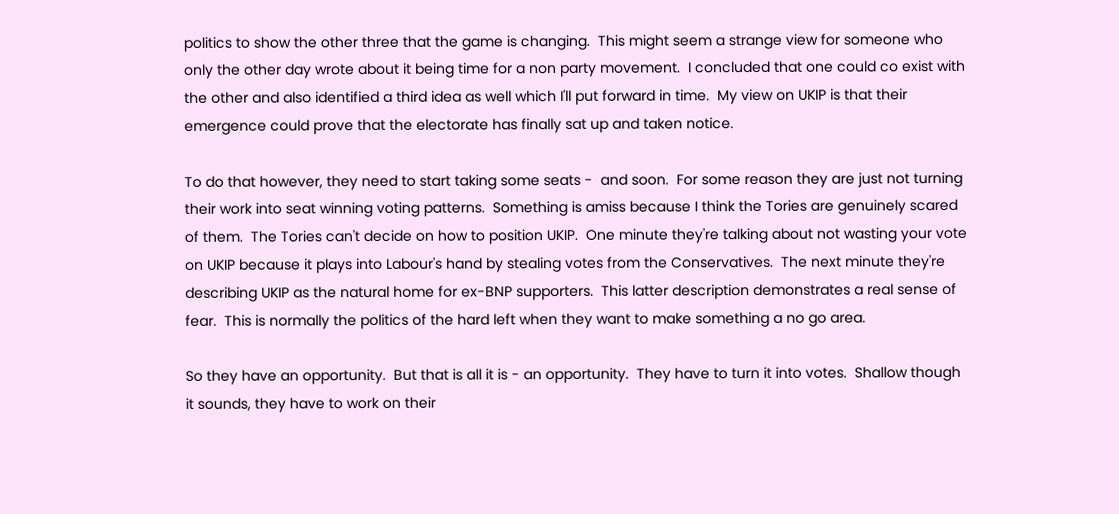politics to show the other three that the game is changing.  This might seem a strange view for someone who only the other day wrote about it being time for a non party movement.  I concluded that one could co exist with the other and also identified a third idea as well which I'll put forward in time.  My view on UKIP is that their emergence could prove that the electorate has finally sat up and taken notice.

To do that however, they need to start taking some seats -  and soon.  For some reason they are just not turning their work into seat winning voting patterns.  Something is amiss because I think the Tories are genuinely scared of them.  The Tories can't decide on how to position UKIP.  One minute they're talking about not wasting your vote on UKIP because it plays into Labour's hand by stealing votes from the Conservatives.  The next minute they're describing UKIP as the natural home for ex-BNP supporters.  This latter description demonstrates a real sense of fear.  This is normally the politics of the hard left when they want to make something a no go area.

So they have an opportunity.  But that is all it is - an opportunity.  They have to turn it into votes.  Shallow though it sounds, they have to work on their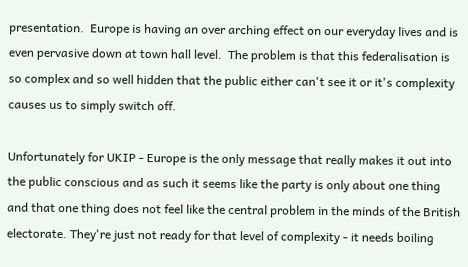presentation.  Europe is having an over arching effect on our everyday lives and is even pervasive down at town hall level.  The problem is that this federalisation is so complex and so well hidden that the public either can't see it or it's complexity causes us to simply switch off.

Unfortunately for UKIP - Europe is the only message that really makes it out into the public conscious and as such it seems like the party is only about one thing and that one thing does not feel like the central problem in the minds of the British electorate. They're just not ready for that level of complexity - it needs boiling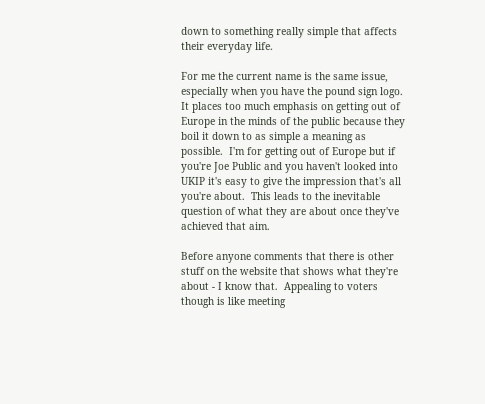down to something really simple that affects their everyday life.

For me the current name is the same issue, especially when you have the pound sign logo.  It places too much emphasis on getting out of Europe in the minds of the public because they boil it down to as simple a meaning as possible.  I'm for getting out of Europe but if you're Joe Public and you haven't looked into UKIP it's easy to give the impression that's all you're about.  This leads to the inevitable question of what they are about once they've achieved that aim.

Before anyone comments that there is other stuff on the website that shows what they're about - I know that.  Appealing to voters though is like meeting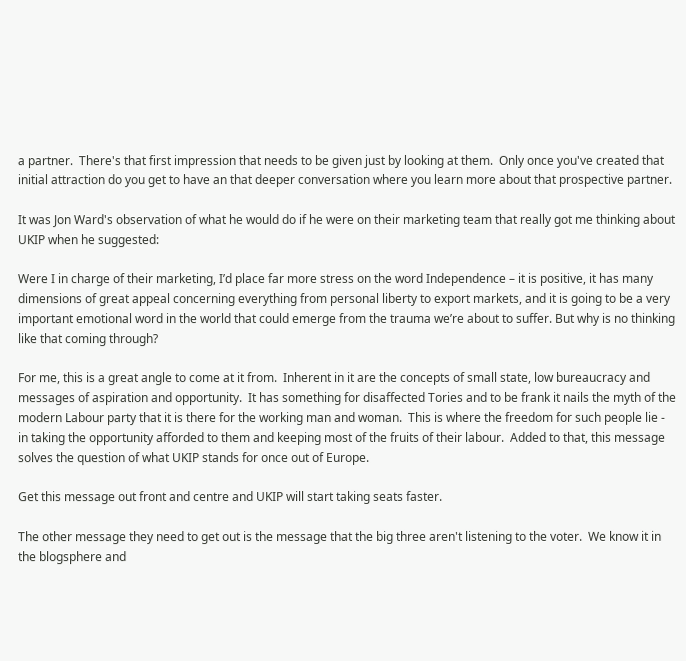a partner.  There's that first impression that needs to be given just by looking at them.  Only once you've created that initial attraction do you get to have an that deeper conversation where you learn more about that prospective partner.

It was Jon Ward's observation of what he would do if he were on their marketing team that really got me thinking about UKIP when he suggested:

Were I in charge of their marketing, I’d place far more stress on the word Independence – it is positive, it has many dimensions of great appeal concerning everything from personal liberty to export markets, and it is going to be a very important emotional word in the world that could emerge from the trauma we’re about to suffer. But why is no thinking like that coming through?

For me, this is a great angle to come at it from.  Inherent in it are the concepts of small state, low bureaucracy and messages of aspiration and opportunity.  It has something for disaffected Tories and to be frank it nails the myth of the modern Labour party that it is there for the working man and woman.  This is where the freedom for such people lie - in taking the opportunity afforded to them and keeping most of the fruits of their labour.  Added to that, this message solves the question of what UKIP stands for once out of Europe.

Get this message out front and centre and UKIP will start taking seats faster.

The other message they need to get out is the message that the big three aren't listening to the voter.  We know it in the blogsphere and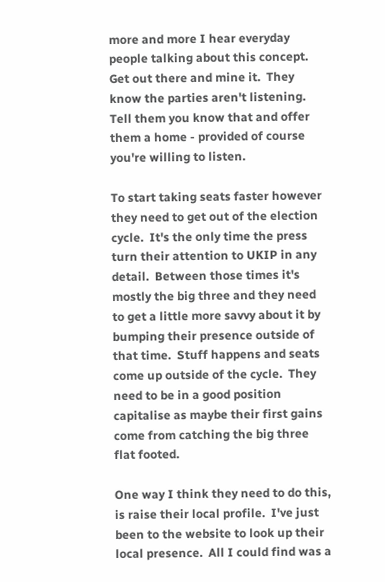more and more I hear everyday people talking about this concept.  Get out there and mine it.  They know the parties aren't listening.  Tell them you know that and offer them a home - provided of course you're willing to listen.

To start taking seats faster however they need to get out of the election cycle.  It's the only time the press turn their attention to UKIP in any detail.  Between those times it's mostly the big three and they need to get a little more savvy about it by bumping their presence outside of that time.  Stuff happens and seats come up outside of the cycle.  They need to be in a good position capitalise as maybe their first gains come from catching the big three flat footed.

One way I think they need to do this, is raise their local profile.  I've just been to the website to look up their local presence.  All I could find was a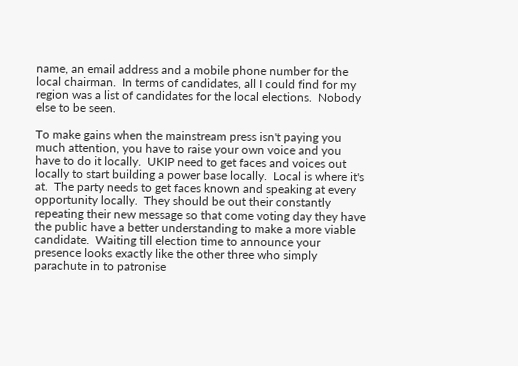name, an email address and a mobile phone number for the local chairman.  In terms of candidates, all I could find for my region was a list of candidates for the local elections.  Nobody else to be seen.

To make gains when the mainstream press isn't paying you much attention, you have to raise your own voice and you have to do it locally.  UKIP need to get faces and voices out locally to start building a power base locally.  Local is where it's at.  The party needs to get faces known and speaking at every opportunity locally.  They should be out their constantly repeating their new message so that come voting day they have the public have a better understanding to make a more viable candidate.  Waiting till election time to announce your presence looks exactly like the other three who simply parachute in to patronise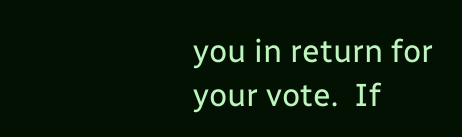you in return for your vote.  If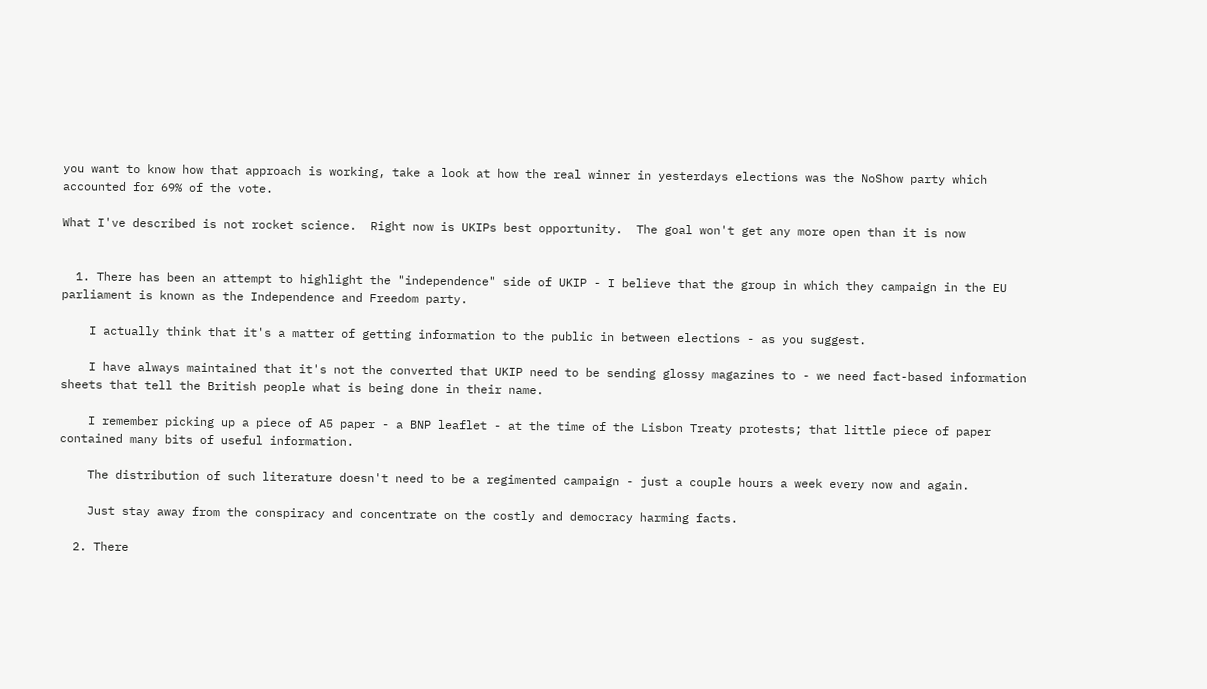you want to know how that approach is working, take a look at how the real winner in yesterdays elections was the NoShow party which accounted for 69% of the vote.

What I've described is not rocket science.  Right now is UKIPs best opportunity.  The goal won't get any more open than it is now


  1. There has been an attempt to highlight the "independence" side of UKIP - I believe that the group in which they campaign in the EU parliament is known as the Independence and Freedom party.

    I actually think that it's a matter of getting information to the public in between elections - as you suggest.

    I have always maintained that it's not the converted that UKIP need to be sending glossy magazines to - we need fact-based information sheets that tell the British people what is being done in their name.

    I remember picking up a piece of A5 paper - a BNP leaflet - at the time of the Lisbon Treaty protests; that little piece of paper contained many bits of useful information.

    The distribution of such literature doesn't need to be a regimented campaign - just a couple hours a week every now and again.

    Just stay away from the conspiracy and concentrate on the costly and democracy harming facts.

  2. There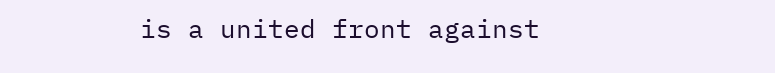is a united front against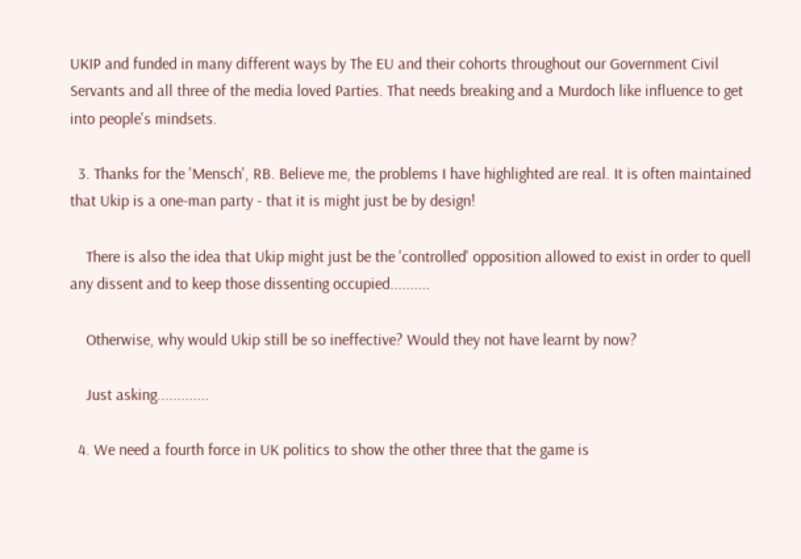UKIP and funded in many different ways by The EU and their cohorts throughout our Government Civil Servants and all three of the media loved Parties. That needs breaking and a Murdoch like influence to get into people's mindsets.

  3. Thanks for the 'Mensch', RB. Believe me, the problems I have highlighted are real. It is often maintained that Ukip is a one-man party - that it is might just be by design!

    There is also the idea that Ukip might just be the 'controlled' opposition allowed to exist in order to quell any dissent and to keep those dissenting occupied..........

    Otherwise, why would Ukip still be so ineffective? Would they not have learnt by now?

    Just asking.............

  4. We need a fourth force in UK politics to show the other three that the game is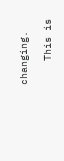changing.

    This is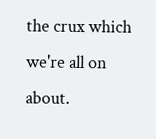the crux which we're all on about.